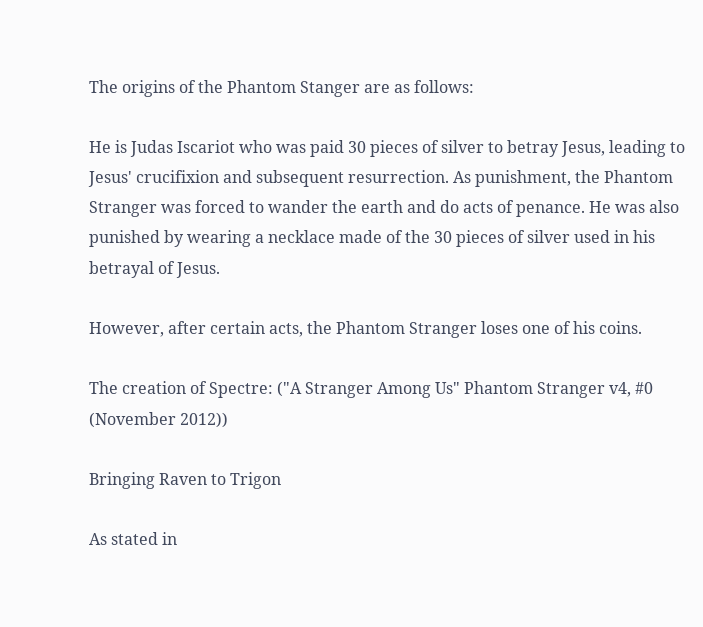The origins of the Phantom Stanger are as follows:

He is Judas Iscariot who was paid 30 pieces of silver to betray Jesus, leading to Jesus' crucifixion and subsequent resurrection. As punishment, the Phantom Stranger was forced to wander the earth and do acts of penance. He was also punished by wearing a necklace made of the 30 pieces of silver used in his betrayal of Jesus.

However, after certain acts, the Phantom Stranger loses one of his coins.

The creation of Spectre: ("A Stranger Among Us" Phantom Stranger v4, #0 (November 2012))

Bringing Raven to Trigon

As stated in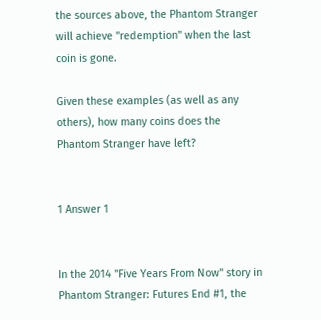the sources above, the Phantom Stranger will achieve "redemption" when the last coin is gone.

Given these examples (as well as any others), how many coins does the Phantom Stranger have left?


1 Answer 1


In the 2014 "Five Years From Now" story in Phantom Stranger: Futures End #1, the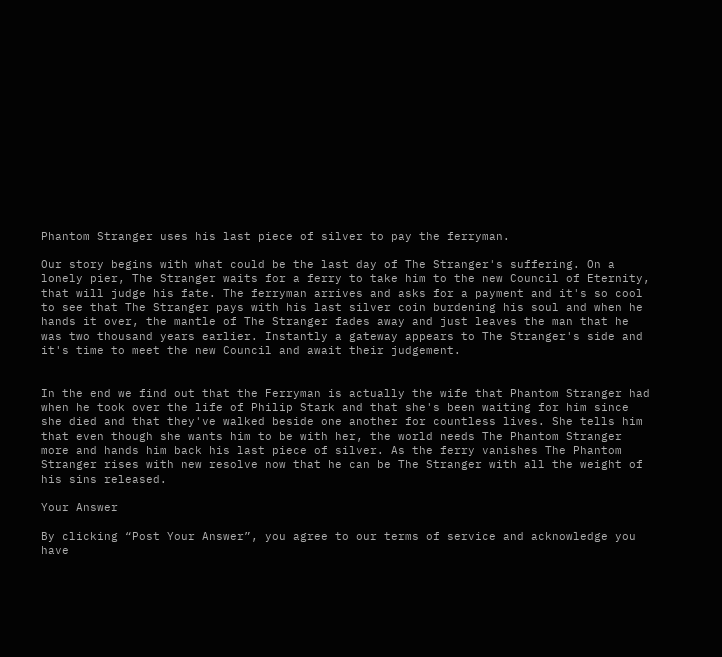Phantom Stranger uses his last piece of silver to pay the ferryman.

Our story begins with what could be the last day of The Stranger's suffering. On a lonely pier, The Stranger waits for a ferry to take him to the new Council of Eternity, that will judge his fate. The ferryman arrives and asks for a payment and it's so cool to see that The Stranger pays with his last silver coin burdening his soul and when he hands it over, the mantle of The Stranger fades away and just leaves the man that he was two thousand years earlier. Instantly a gateway appears to The Stranger's side and it's time to meet the new Council and await their judgement.


In the end we find out that the Ferryman is actually the wife that Phantom Stranger had when he took over the life of Philip Stark and that she's been waiting for him since she died and that they've walked beside one another for countless lives. She tells him that even though she wants him to be with her, the world needs The Phantom Stranger more and hands him back his last piece of silver. As the ferry vanishes The Phantom Stranger rises with new resolve now that he can be The Stranger with all the weight of his sins released.

Your Answer

By clicking “Post Your Answer”, you agree to our terms of service and acknowledge you have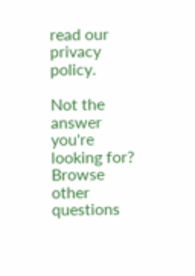read our privacy policy.

Not the answer you're looking for? Browse other questions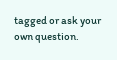tagged or ask your own question.